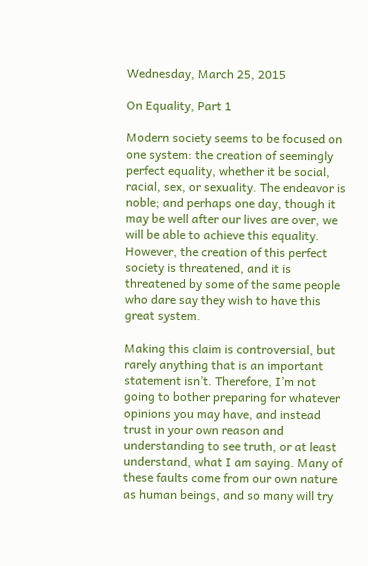Wednesday, March 25, 2015

On Equality, Part 1

Modern society seems to be focused on one system: the creation of seemingly perfect equality, whether it be social, racial, sex, or sexuality. The endeavor is noble; and perhaps one day, though it may be well after our lives are over, we will be able to achieve this equality. However, the creation of this perfect society is threatened, and it is threatened by some of the same people who dare say they wish to have this great system.

Making this claim is controversial, but rarely anything that is an important statement isn’t. Therefore, I’m not going to bother preparing for whatever opinions you may have, and instead trust in your own reason and understanding to see truth, or at least understand, what I am saying. Many of these faults come from our own nature as human beings, and so many will try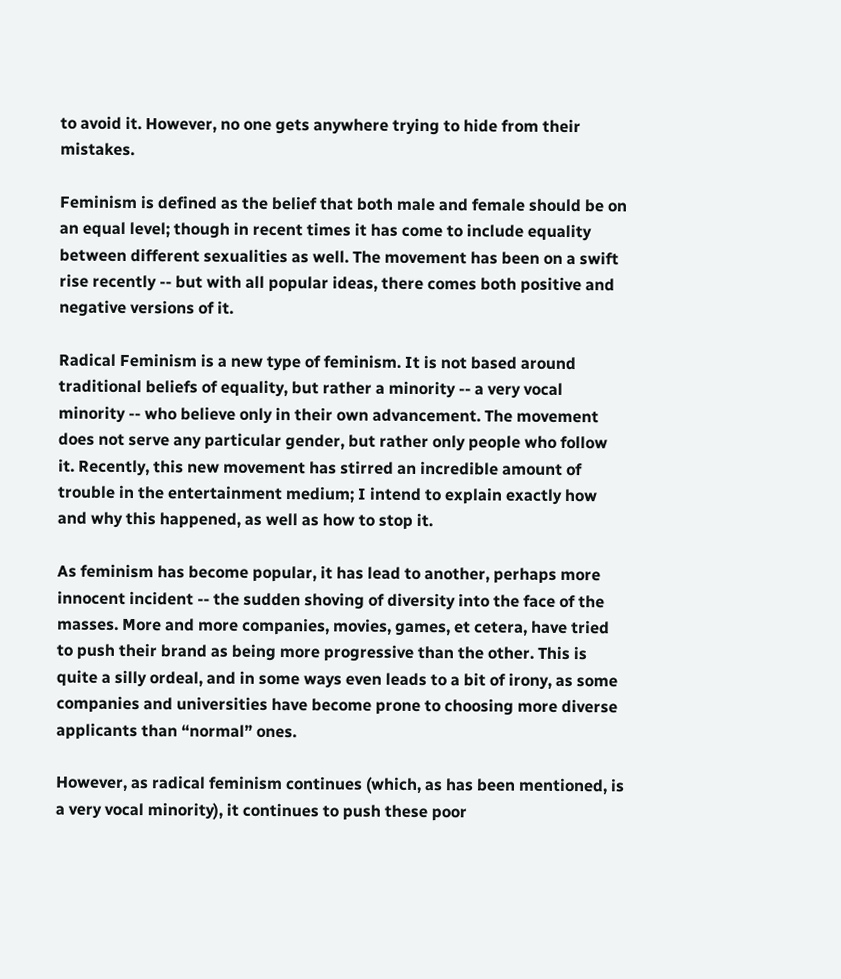to avoid it. However, no one gets anywhere trying to hide from their mistakes.

Feminism is defined as the belief that both male and female should be on an equal level; though in recent times it has come to include equality between different sexualities as well. The movement has been on a swift rise recently -- but with all popular ideas, there comes both positive and negative versions of it.

Radical Feminism is a new type of feminism. It is not based around traditional beliefs of equality, but rather a minority -- a very vocal minority -- who believe only in their own advancement. The movement does not serve any particular gender, but rather only people who follow it. Recently, this new movement has stirred an incredible amount of trouble in the entertainment medium; I intend to explain exactly how and why this happened, as well as how to stop it.

As feminism has become popular, it has lead to another, perhaps more innocent incident -- the sudden shoving of diversity into the face of the masses. More and more companies, movies, games, et cetera, have tried to push their brand as being more progressive than the other. This is quite a silly ordeal, and in some ways even leads to a bit of irony, as some companies and universities have become prone to choosing more diverse applicants than “normal” ones.

However, as radical feminism continues (which, as has been mentioned, is a very vocal minority), it continues to push these poor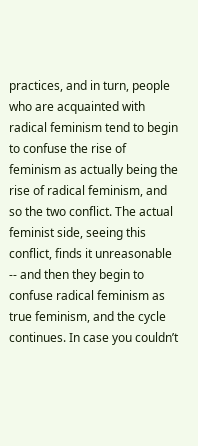practices, and in turn, people who are acquainted with radical feminism tend to begin to confuse the rise of feminism as actually being the rise of radical feminism, and so the two conflict. The actual feminist side, seeing this conflict, finds it unreasonable -- and then they begin to confuse radical feminism as true feminism, and the cycle continues. In case you couldn’t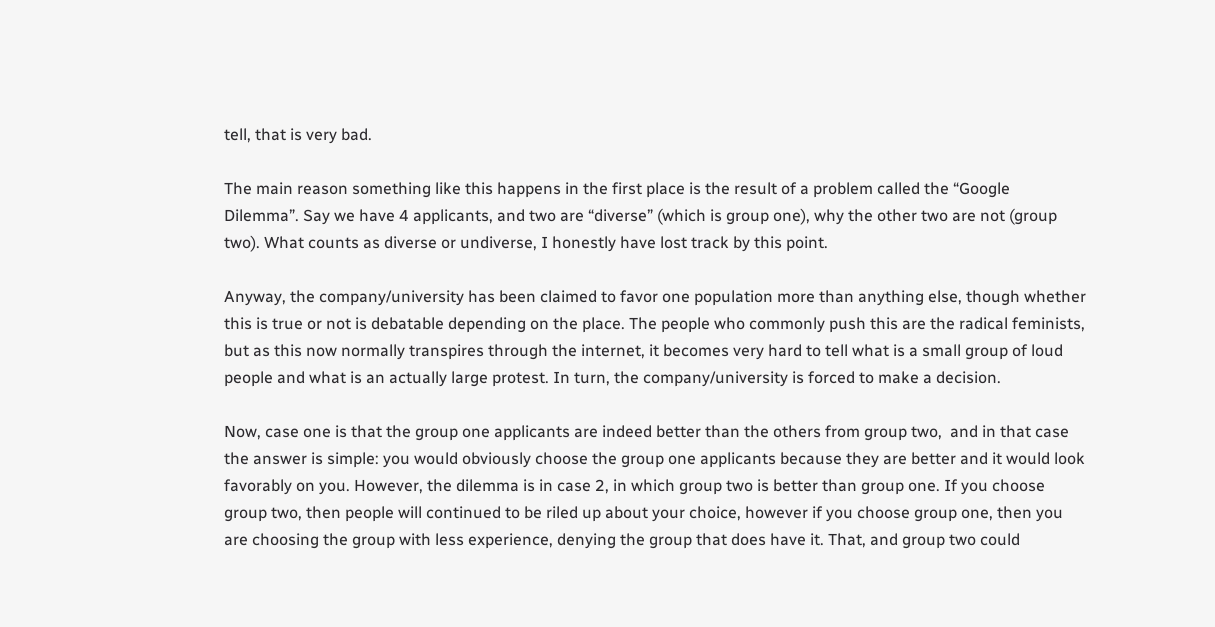tell, that is very bad.

The main reason something like this happens in the first place is the result of a problem called the “Google Dilemma”. Say we have 4 applicants, and two are “diverse” (which is group one), why the other two are not (group two). What counts as diverse or undiverse, I honestly have lost track by this point.

Anyway, the company/university has been claimed to favor one population more than anything else, though whether this is true or not is debatable depending on the place. The people who commonly push this are the radical feminists, but as this now normally transpires through the internet, it becomes very hard to tell what is a small group of loud people and what is an actually large protest. In turn, the company/university is forced to make a decision.

Now, case one is that the group one applicants are indeed better than the others from group two,  and in that case the answer is simple: you would obviously choose the group one applicants because they are better and it would look favorably on you. However, the dilemma is in case 2, in which group two is better than group one. If you choose group two, then people will continued to be riled up about your choice, however if you choose group one, then you are choosing the group with less experience, denying the group that does have it. That, and group two could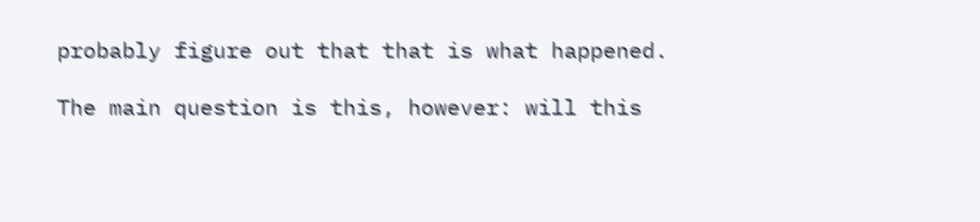probably figure out that that is what happened.

The main question is this, however: will this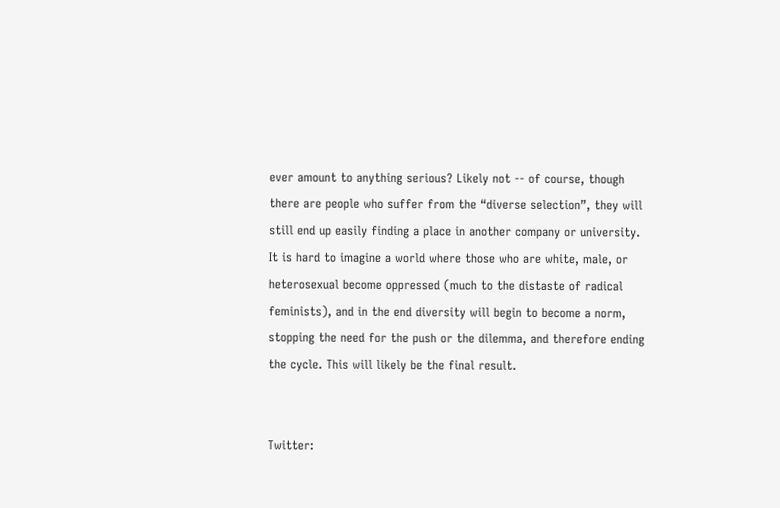ever amount to anything serious? Likely not -- of course, though there are people who suffer from the “diverse selection”, they will still end up easily finding a place in another company or university. It is hard to imagine a world where those who are white, male, or heterosexual become oppressed (much to the distaste of radical feminists), and in the end diversity will begin to become a norm, stopping the need for the push or the dilemma, and therefore ending the cycle. This will likely be the final result.


Twitter: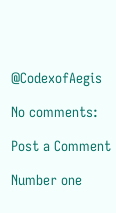@CodexofAegis

No comments:

Post a Comment

Number one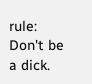rule: Don't be a dick.